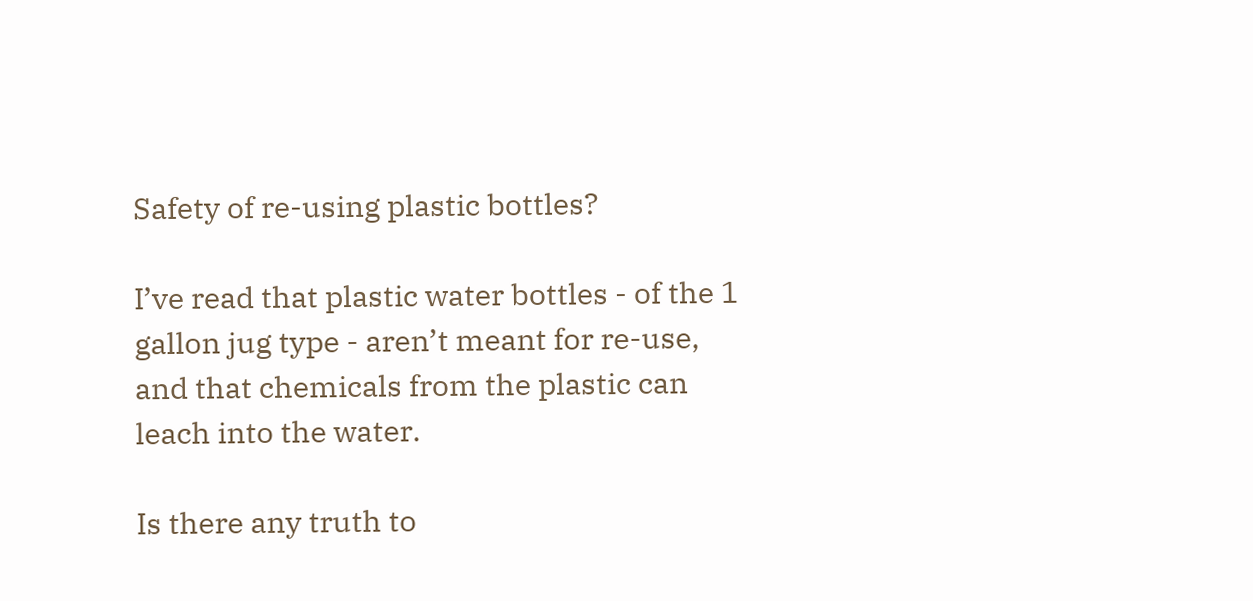Safety of re-using plastic bottles?

I’ve read that plastic water bottles - of the 1 gallon jug type - aren’t meant for re-use, and that chemicals from the plastic can leach into the water.

Is there any truth to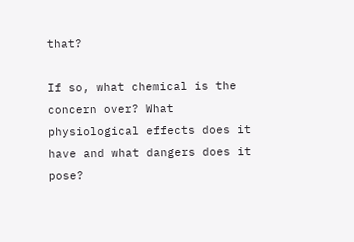that?

If so, what chemical is the concern over? What physiological effects does it have and what dangers does it pose?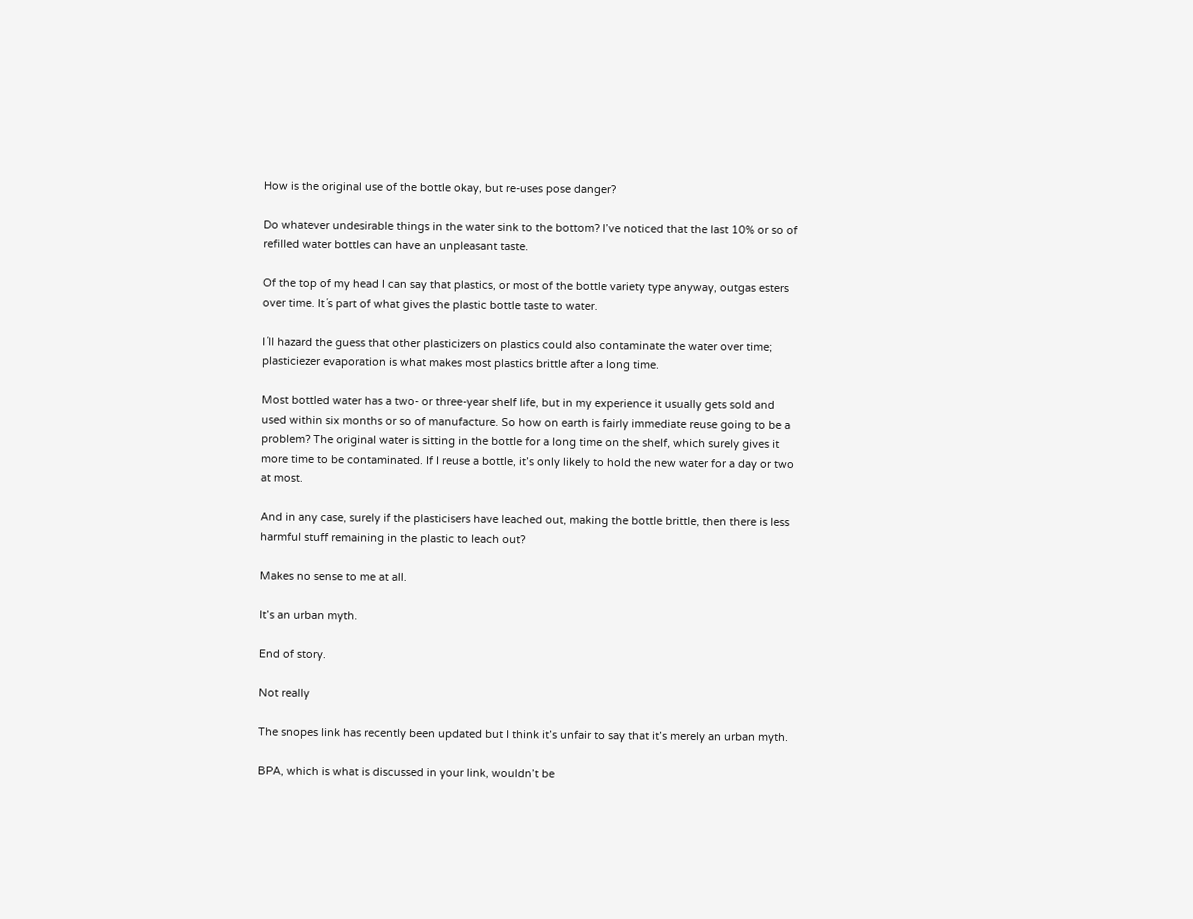How is the original use of the bottle okay, but re-uses pose danger?

Do whatever undesirable things in the water sink to the bottom? I’ve noticed that the last 10% or so of refilled water bottles can have an unpleasant taste.

Of the top of my head I can say that plastics, or most of the bottle variety type anyway, outgas esters over time. It´s part of what gives the plastic bottle taste to water.

I´ll hazard the guess that other plasticizers on plastics could also contaminate the water over time; plasticiezer evaporation is what makes most plastics brittle after a long time.

Most bottled water has a two- or three-year shelf life, but in my experience it usually gets sold and used within six months or so of manufacture. So how on earth is fairly immediate reuse going to be a problem? The original water is sitting in the bottle for a long time on the shelf, which surely gives it more time to be contaminated. If I reuse a bottle, it’s only likely to hold the new water for a day or two at most.

And in any case, surely if the plasticisers have leached out, making the bottle brittle, then there is less harmful stuff remaining in the plastic to leach out?

Makes no sense to me at all.

It’s an urban myth.

End of story.

Not really

The snopes link has recently been updated but I think it’s unfair to say that it’s merely an urban myth.

BPA, which is what is discussed in your link, wouldn’t be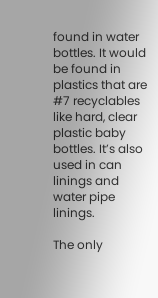found in water bottles. It would be found in plastics that are #7 recyclables like hard, clear plastic baby bottles. It’s also used in can linings and water pipe linings.

The only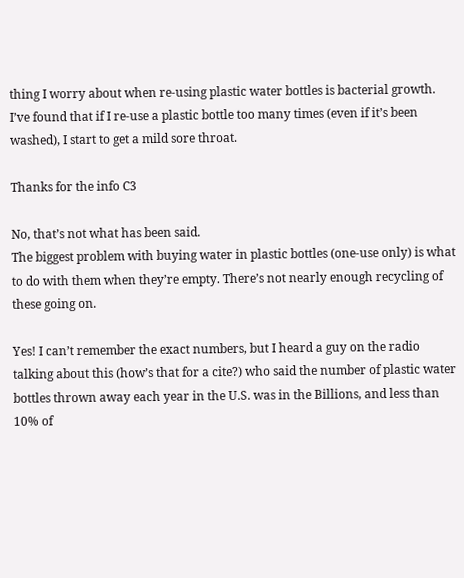thing I worry about when re-using plastic water bottles is bacterial growth. I’ve found that if I re-use a plastic bottle too many times (even if it’s been washed), I start to get a mild sore throat.

Thanks for the info C3

No, that’s not what has been said.
The biggest problem with buying water in plastic bottles (one-use only) is what to do with them when they’re empty. There’s not nearly enough recycling of these going on.

Yes! I can’t remember the exact numbers, but I heard a guy on the radio talking about this (how’s that for a cite?) who said the number of plastic water bottles thrown away each year in the U.S. was in the Billions, and less than 10% of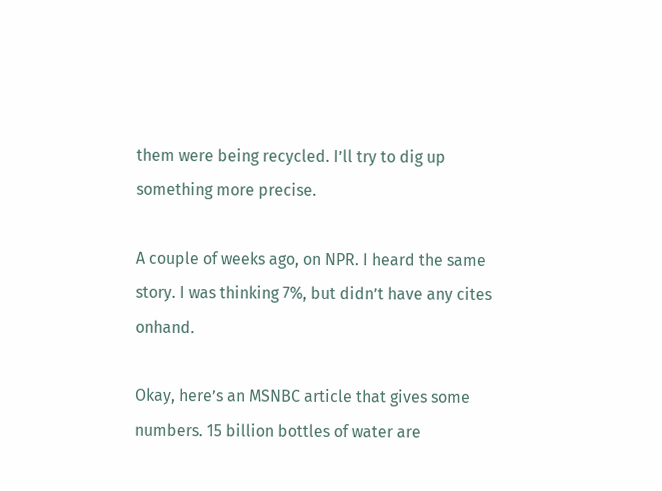them were being recycled. I’ll try to dig up something more precise.

A couple of weeks ago, on NPR. I heard the same story. I was thinking 7%, but didn’t have any cites onhand.

Okay, here’s an MSNBC article that gives some numbers. 15 billion bottles of water are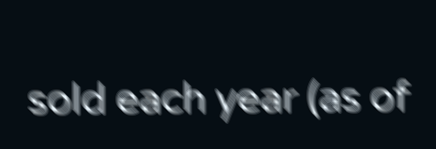sold each year (as of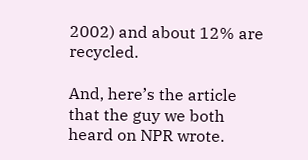2002) and about 12% are recycled.

And, here’s the article that the guy we both heard on NPR wrote.